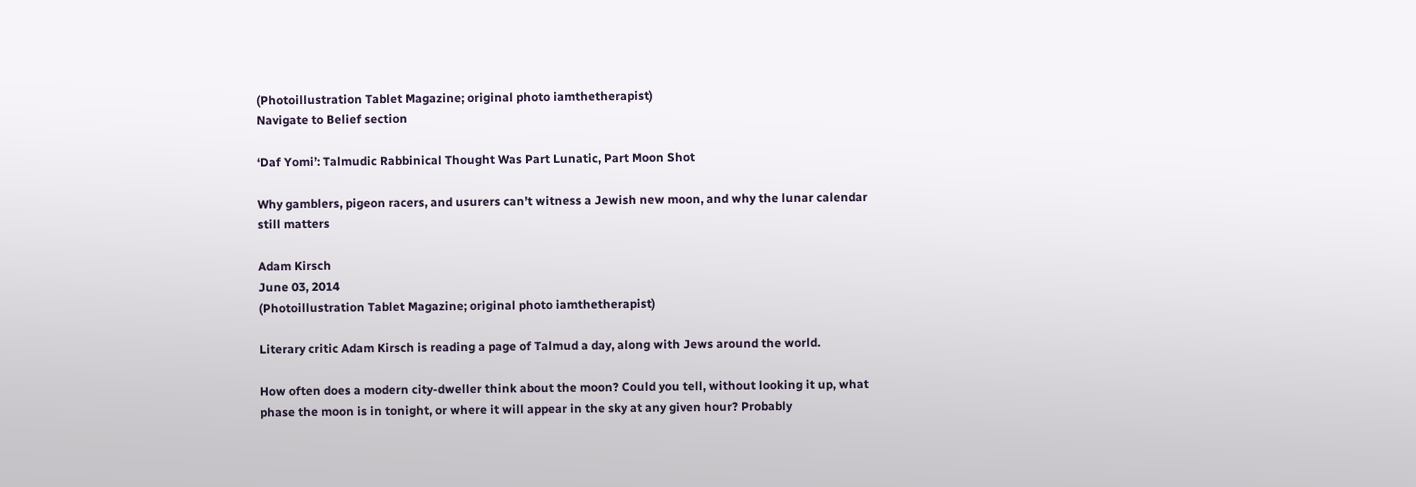(Photoillustration Tablet Magazine; original photo iamthetherapist)
Navigate to Belief section

‘Daf Yomi’: Talmudic Rabbinical Thought Was Part Lunatic, Part Moon Shot

Why gamblers, pigeon racers, and usurers can’t witness a Jewish new moon, and why the lunar calendar still matters

Adam Kirsch
June 03, 2014
(Photoillustration Tablet Magazine; original photo iamthetherapist)

Literary critic Adam Kirsch is reading a page of Talmud a day, along with Jews around the world.

How often does a modern city-dweller think about the moon? Could you tell, without looking it up, what phase the moon is in tonight, or where it will appear in the sky at any given hour? Probably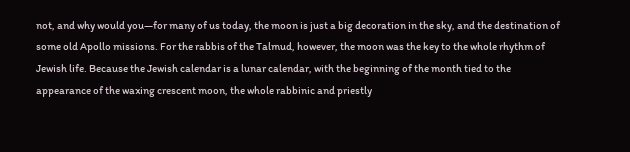not, and why would you—for many of us today, the moon is just a big decoration in the sky, and the destination of some old Apollo missions. For the rabbis of the Talmud, however, the moon was the key to the whole rhythm of Jewish life. Because the Jewish calendar is a lunar calendar, with the beginning of the month tied to the appearance of the waxing crescent moon, the whole rabbinic and priestly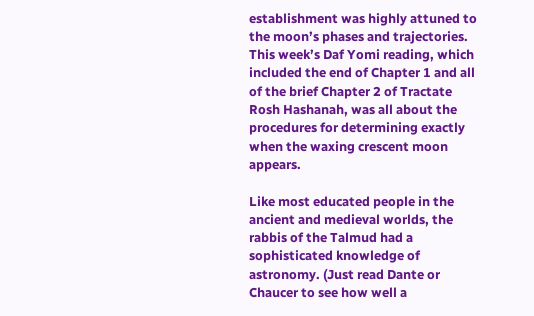establishment was highly attuned to the moon’s phases and trajectories. This week’s Daf Yomi reading, which included the end of Chapter 1 and all of the brief Chapter 2 of Tractate Rosh Hashanah, was all about the procedures for determining exactly when the waxing crescent moon appears.

Like most educated people in the ancient and medieval worlds, the rabbis of the Talmud had a sophisticated knowledge of astronomy. (Just read Dante or Chaucer to see how well a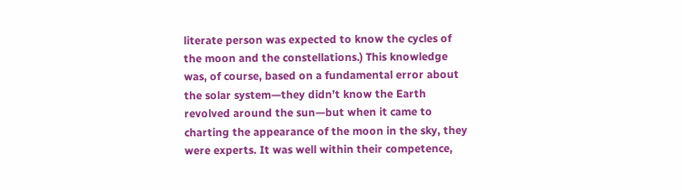literate person was expected to know the cycles of the moon and the constellations.) This knowledge was, of course, based on a fundamental error about the solar system—they didn’t know the Earth revolved around the sun—but when it came to charting the appearance of the moon in the sky, they were experts. It was well within their competence,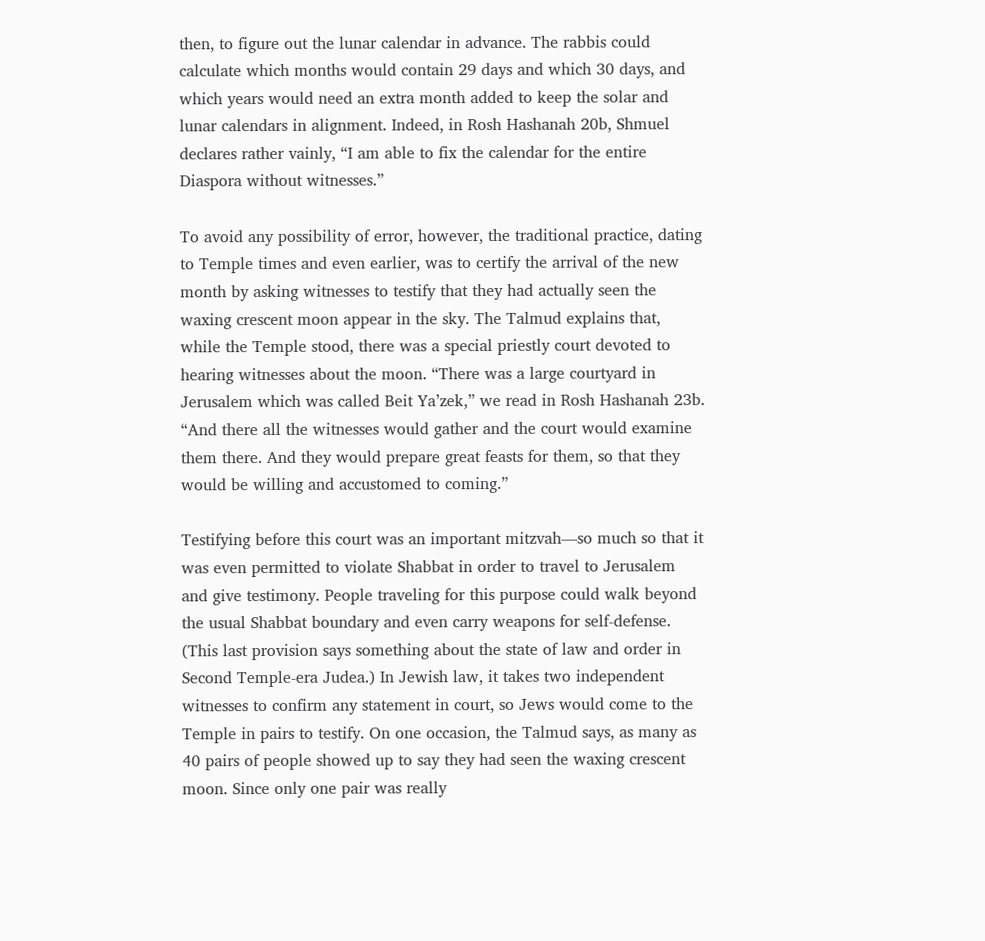then, to figure out the lunar calendar in advance. The rabbis could calculate which months would contain 29 days and which 30 days, and which years would need an extra month added to keep the solar and lunar calendars in alignment. Indeed, in Rosh Hashanah 20b, Shmuel declares rather vainly, “I am able to fix the calendar for the entire Diaspora without witnesses.”

To avoid any possibility of error, however, the traditional practice, dating to Temple times and even earlier, was to certify the arrival of the new month by asking witnesses to testify that they had actually seen the waxing crescent moon appear in the sky. The Talmud explains that, while the Temple stood, there was a special priestly court devoted to hearing witnesses about the moon. “There was a large courtyard in Jerusalem which was called Beit Ya’zek,” we read in Rosh Hashanah 23b. “And there all the witnesses would gather and the court would examine them there. And they would prepare great feasts for them, so that they would be willing and accustomed to coming.”

Testifying before this court was an important mitzvah—so much so that it was even permitted to violate Shabbat in order to travel to Jerusalem and give testimony. People traveling for this purpose could walk beyond the usual Shabbat boundary and even carry weapons for self-defense. (This last provision says something about the state of law and order in Second Temple-era Judea.) In Jewish law, it takes two independent witnesses to confirm any statement in court, so Jews would come to the Temple in pairs to testify. On one occasion, the Talmud says, as many as 40 pairs of people showed up to say they had seen the waxing crescent moon. Since only one pair was really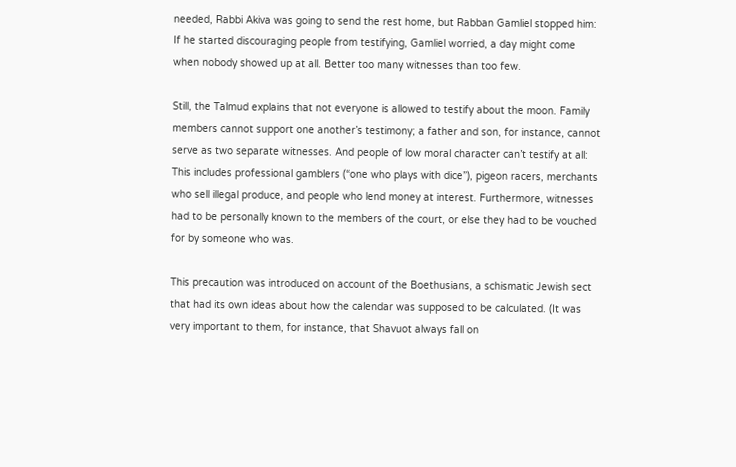needed, Rabbi Akiva was going to send the rest home, but Rabban Gamliel stopped him: If he started discouraging people from testifying, Gamliel worried, a day might come when nobody showed up at all. Better too many witnesses than too few.

Still, the Talmud explains that not everyone is allowed to testify about the moon. Family members cannot support one another’s testimony; a father and son, for instance, cannot serve as two separate witnesses. And people of low moral character can’t testify at all: This includes professional gamblers (“one who plays with dice”), pigeon racers, merchants who sell illegal produce, and people who lend money at interest. Furthermore, witnesses had to be personally known to the members of the court, or else they had to be vouched for by someone who was.

This precaution was introduced on account of the Boethusians, a schismatic Jewish sect that had its own ideas about how the calendar was supposed to be calculated. (It was very important to them, for instance, that Shavuot always fall on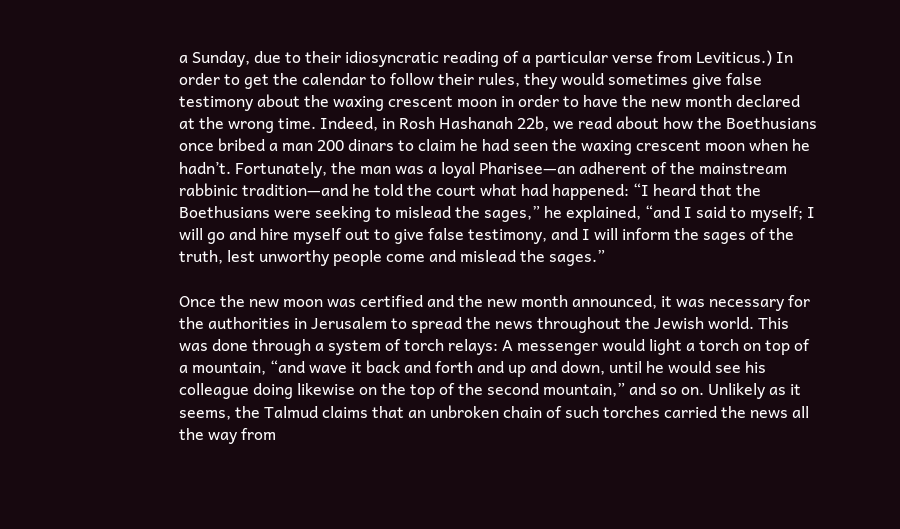a Sunday, due to their idiosyncratic reading of a particular verse from Leviticus.) In order to get the calendar to follow their rules, they would sometimes give false testimony about the waxing crescent moon in order to have the new month declared at the wrong time. Indeed, in Rosh Hashanah 22b, we read about how the Boethusians once bribed a man 200 dinars to claim he had seen the waxing crescent moon when he hadn’t. Fortunately, the man was a loyal Pharisee—an adherent of the mainstream rabbinic tradition—and he told the court what had happened: “I heard that the Boethusians were seeking to mislead the sages,” he explained, “and I said to myself; I will go and hire myself out to give false testimony, and I will inform the sages of the truth, lest unworthy people come and mislead the sages.”

Once the new moon was certified and the new month announced, it was necessary for the authorities in Jerusalem to spread the news throughout the Jewish world. This was done through a system of torch relays: A messenger would light a torch on top of a mountain, “and wave it back and forth and up and down, until he would see his colleague doing likewise on the top of the second mountain,” and so on. Unlikely as it seems, the Talmud claims that an unbroken chain of such torches carried the news all the way from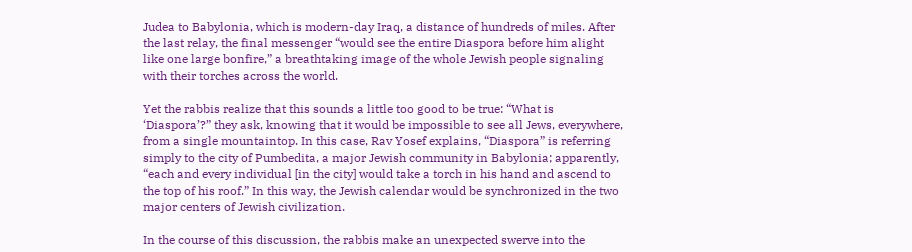Judea to Babylonia, which is modern-day Iraq, a distance of hundreds of miles. After the last relay, the final messenger “would see the entire Diaspora before him alight like one large bonfire,” a breathtaking image of the whole Jewish people signaling with their torches across the world.

Yet the rabbis realize that this sounds a little too good to be true: “What is ‘Diaspora’?” they ask, knowing that it would be impossible to see all Jews, everywhere, from a single mountaintop. In this case, Rav Yosef explains, “Diaspora” is referring simply to the city of Pumbedita, a major Jewish community in Babylonia; apparently, “each and every individual [in the city] would take a torch in his hand and ascend to the top of his roof.” In this way, the Jewish calendar would be synchronized in the two major centers of Jewish civilization.

In the course of this discussion, the rabbis make an unexpected swerve into the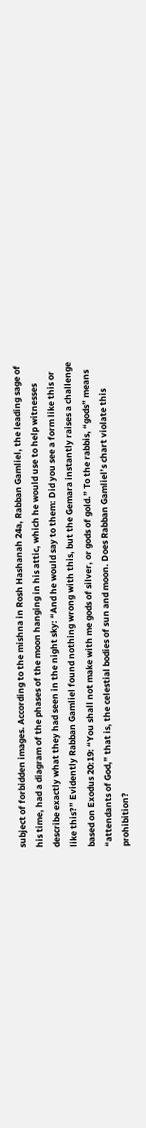subject of forbidden images. According to the mishna in Rosh Hashanah 24a, Rabban Gamliel, the leading sage of his time, had a diagram of the phases of the moon hanging in his attic, which he would use to help witnesses describe exactly what they had seen in the night sky: “And he would say to them: Did you see a form like this or like this?” Evidently Rabban Gamliel found nothing wrong with this, but the Gemara instantly raises a challenge based on Exodus 20:19: “You shall not make with me gods of silver, or gods of gold.” To the rabbis, “gods” means “attendants of God,” that is, the celestial bodies of sun and moon. Does Rabban Gamliel’s chart violate this prohibition?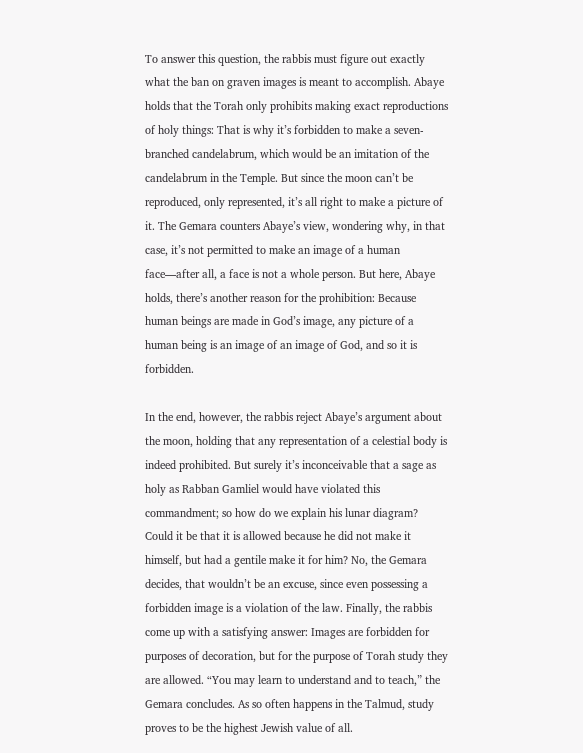To answer this question, the rabbis must figure out exactly what the ban on graven images is meant to accomplish. Abaye holds that the Torah only prohibits making exact reproductions of holy things: That is why it’s forbidden to make a seven-branched candelabrum, which would be an imitation of the candelabrum in the Temple. But since the moon can’t be reproduced, only represented, it’s all right to make a picture of it. The Gemara counters Abaye’s view, wondering why, in that case, it’s not permitted to make an image of a human face—after all, a face is not a whole person. But here, Abaye holds, there’s another reason for the prohibition: Because human beings are made in God’s image, any picture of a human being is an image of an image of God, and so it is forbidden.

In the end, however, the rabbis reject Abaye’s argument about the moon, holding that any representation of a celestial body is indeed prohibited. But surely it’s inconceivable that a sage as holy as Rabban Gamliel would have violated this commandment; so how do we explain his lunar diagram? Could it be that it is allowed because he did not make it himself, but had a gentile make it for him? No, the Gemara decides, that wouldn’t be an excuse, since even possessing a forbidden image is a violation of the law. Finally, the rabbis come up with a satisfying answer: Images are forbidden for purposes of decoration, but for the purpose of Torah study they are allowed. “You may learn to understand and to teach,” the Gemara concludes. As so often happens in the Talmud, study proves to be the highest Jewish value of all.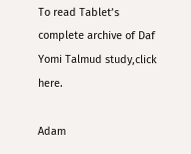To read Tablet’s complete archive of Daf Yomi Talmud study,click here.

Adam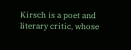Kirsch is a poet and literary critic, whose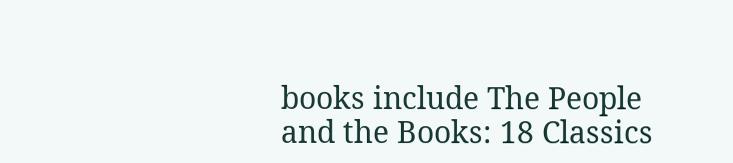books include The People and the Books: 18 Classics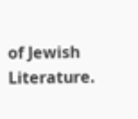of Jewish Literature.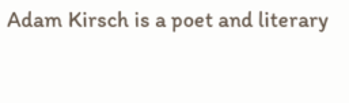Adam Kirsch is a poet and literary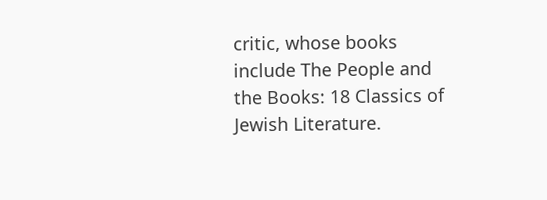critic, whose books include The People and the Books: 18 Classics of Jewish Literature.